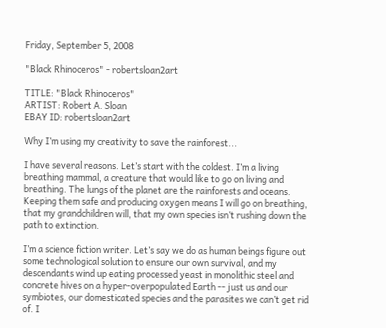Friday, September 5, 2008

"Black Rhinoceros" - robertsloan2art

TITLE: "Black Rhinoceros"
ARTIST: Robert A. Sloan
EBAY ID: robertsloan2art

Why I’m using my creativity to save the rainforest...

I have several reasons. Let’s start with the coldest. I’m a living breathing mammal, a creature that would like to go on living and breathing. The lungs of the planet are the rainforests and oceans. Keeping them safe and producing oxygen means I will go on breathing, that my grandchildren will, that my own species isn’t rushing down the path to extinction.

I’m a science fiction writer. Let’s say we do as human beings figure out some technological solution to ensure our own survival, and my descendants wind up eating processed yeast in monolithic steel and concrete hives on a hyper-overpopulated Earth -- just us and our symbiotes, our domesticated species and the parasites we can’t get rid of. I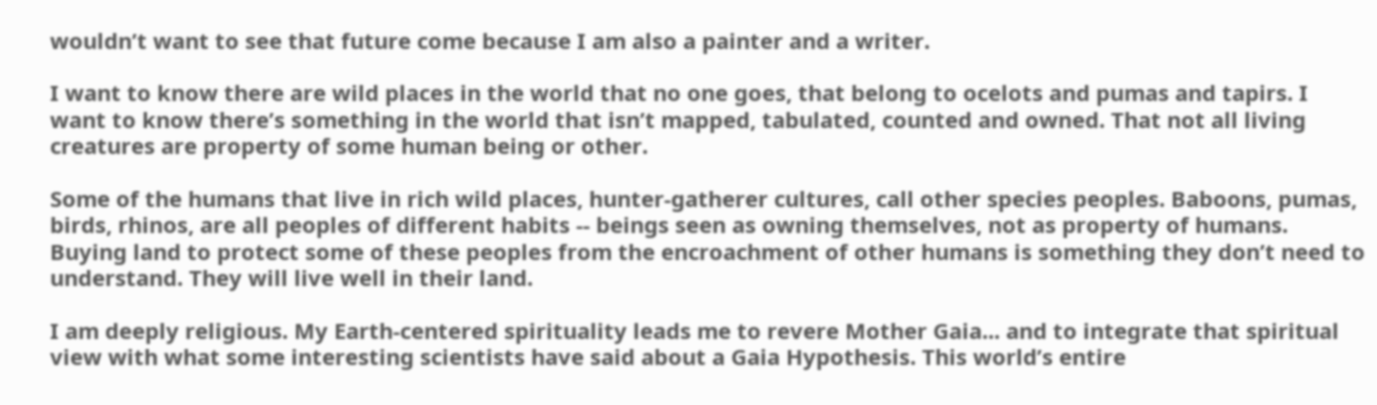wouldn’t want to see that future come because I am also a painter and a writer.

I want to know there are wild places in the world that no one goes, that belong to ocelots and pumas and tapirs. I want to know there’s something in the world that isn’t mapped, tabulated, counted and owned. That not all living creatures are property of some human being or other.

Some of the humans that live in rich wild places, hunter-gatherer cultures, call other species peoples. Baboons, pumas, birds, rhinos, are all peoples of different habits -- beings seen as owning themselves, not as property of humans. Buying land to protect some of these peoples from the encroachment of other humans is something they don’t need to understand. They will live well in their land.

I am deeply religious. My Earth-centered spirituality leads me to revere Mother Gaia... and to integrate that spiritual view with what some interesting scientists have said about a Gaia Hypothesis. This world’s entire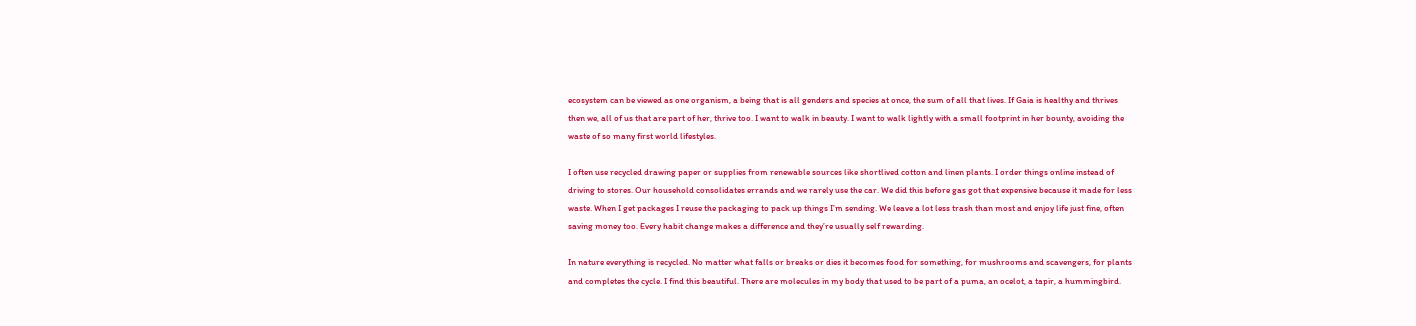ecosystem can be viewed as one organism, a being that is all genders and species at once, the sum of all that lives. If Gaia is healthy and thrives then we, all of us that are part of her, thrive too. I want to walk in beauty. I want to walk lightly with a small footprint in her bounty, avoiding the waste of so many first world lifestyles.

I often use recycled drawing paper or supplies from renewable sources like shortlived cotton and linen plants. I order things online instead of driving to stores. Our household consolidates errands and we rarely use the car. We did this before gas got that expensive because it made for less waste. When I get packages I reuse the packaging to pack up things I’m sending. We leave a lot less trash than most and enjoy life just fine, often saving money too. Every habit change makes a difference and they’re usually self rewarding.

In nature everything is recycled. No matter what falls or breaks or dies it becomes food for something, for mushrooms and scavengers, for plants and completes the cycle. I find this beautiful. There are molecules in my body that used to be part of a puma, an ocelot, a tapir, a hummingbird.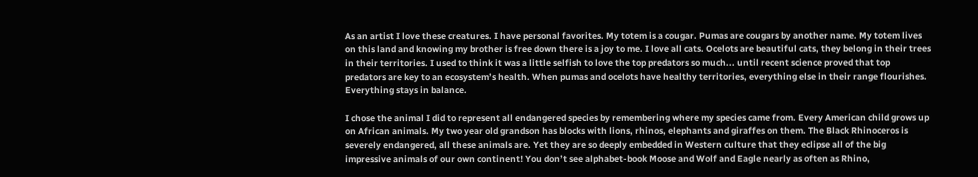As an artist I love these creatures. I have personal favorites. My totem is a cougar. Pumas are cougars by another name. My totem lives on this land and knowing my brother is free down there is a joy to me. I love all cats. Ocelots are beautiful cats, they belong in their trees in their territories. I used to think it was a little selfish to love the top predators so much... until recent science proved that top predators are key to an ecosystem’s health. When pumas and ocelots have healthy territories, everything else in their range flourishes. Everything stays in balance.

I chose the animal I did to represent all endangered species by remembering where my species came from. Every American child grows up on African animals. My two year old grandson has blocks with lions, rhinos, elephants and giraffes on them. The Black Rhinoceros is severely endangered, all these animals are. Yet they are so deeply embedded in Western culture that they eclipse all of the big impressive animals of our own continent! You don’t see alphabet-book Moose and Wolf and Eagle nearly as often as Rhino,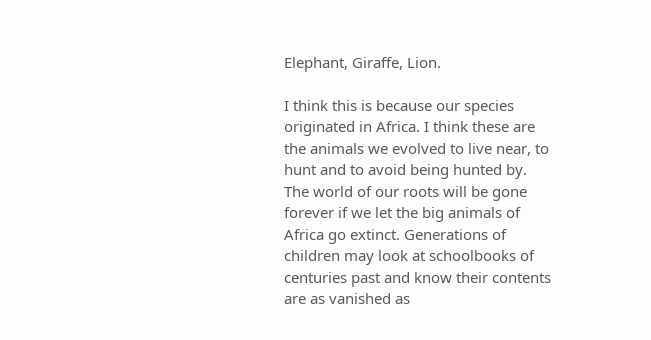Elephant, Giraffe, Lion.

I think this is because our species originated in Africa. I think these are the animals we evolved to live near, to hunt and to avoid being hunted by. The world of our roots will be gone forever if we let the big animals of Africa go extinct. Generations of children may look at schoolbooks of centuries past and know their contents are as vanished as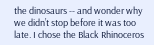the dinosaurs -- and wonder why we didn’t stop before it was too late. I chose the Black Rhinoceros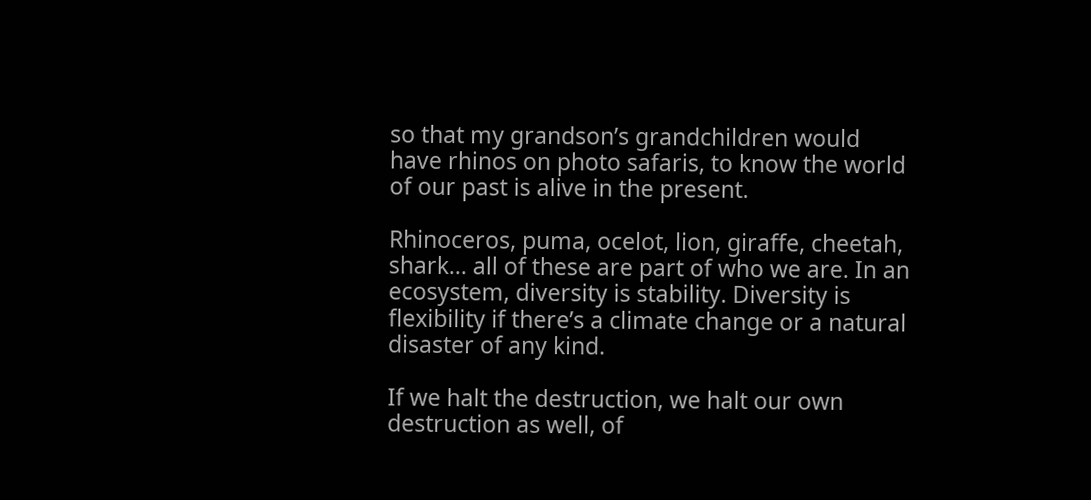so that my grandson’s grandchildren would have rhinos on photo safaris, to know the world of our past is alive in the present.

Rhinoceros, puma, ocelot, lion, giraffe, cheetah, shark... all of these are part of who we are. In an ecosystem, diversity is stability. Diversity is flexibility if there’s a climate change or a natural disaster of any kind.

If we halt the destruction, we halt our own destruction as well, of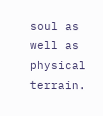soul as well as physical terrain.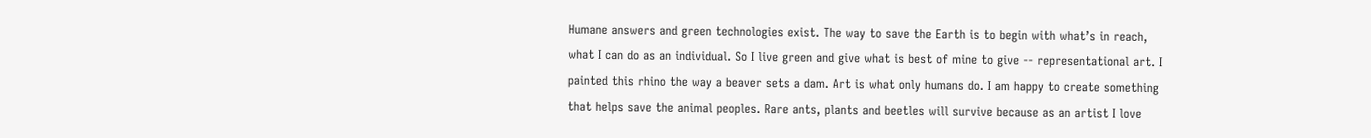Humane answers and green technologies exist. The way to save the Earth is to begin with what’s in reach, what I can do as an individual. So I live green and give what is best of mine to give -- representational art. I painted this rhino the way a beaver sets a dam. Art is what only humans do. I am happy to create something that helps save the animal peoples. Rare ants, plants and beetles will survive because as an artist I love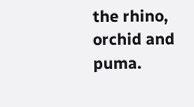the rhino, orchid and puma.